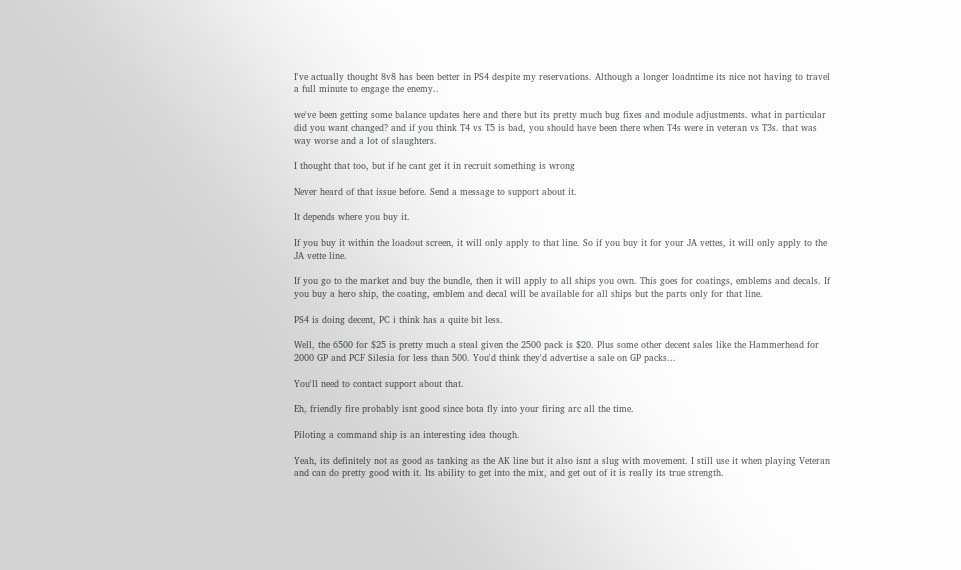I've actually thought 8v8 has been better in PS4 despite my reservations. Although a longer loadntime its nice not having to travel a full minute to engage the enemy..

we've been getting some balance updates here and there but its pretty much bug fixes and module adjustments. what in particular did you want changed? and if you think T4 vs T5 is bad, you should have been there when T4s were in veteran vs T3s. that was way worse and a lot of slaughters.

I thought that too, but if he cant get it in recruit something is wrong

Never heard of that issue before. Send a message to support about it.

It depends where you buy it.

If you buy it within the loadout screen, it will only apply to that line. So if you buy it for your JA vettes, it will only apply to the JA vette line.

If you go to the market and buy the bundle, then it will apply to all ships you own. This goes for coatings, emblems and decals. If you buy a hero ship, the coating, emblem and decal will be available for all ships but the parts only for that line.

PS4 is doing decent, PC i think has a quite bit less.

Well, the 6500 for $25 is pretty much a steal given the 2500 pack is $20. Plus some other decent sales like the Hammerhead for 2000 GP and PCF Silesia for less than 500. You'd think they'd advertise a sale on GP packs...

You'll need to contact support about that.

Eh, friendly fire probably isnt good since bota fly into your firing arc all the time.

Piloting a command ship is an interesting idea though.

Yeah, its definitely not as good as tanking as the AK line but it also isnt a slug with movement. I still use it when playing Veteran and can do pretty good with it. Its ability to get into the mix, and get out of it is really its true strength.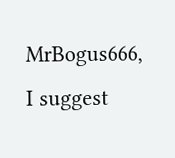MrBogus666, I suggest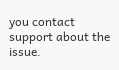you contact support about the issue.